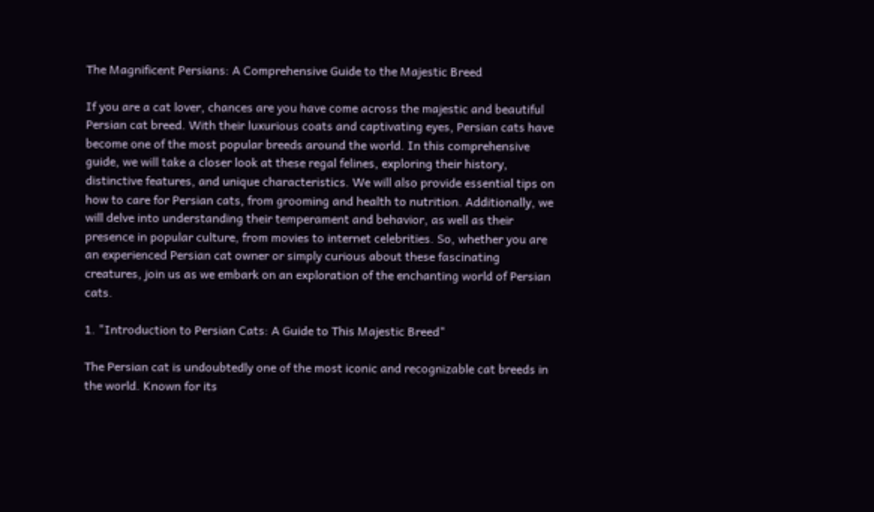The Magnificent Persians: A Comprehensive Guide to the Majestic Breed

If you are a cat lover, chances are you have come across the majestic and beautiful Persian cat breed. With their luxurious coats and captivating eyes, Persian cats have become one of the most popular breeds around the world. In this comprehensive guide, we will take a closer look at these regal felines, exploring their history, distinctive features, and unique characteristics. We will also provide essential tips on how to care for Persian cats, from grooming and health to nutrition. Additionally, we will delve into understanding their temperament and behavior, as well as their presence in popular culture, from movies to internet celebrities. So, whether you are an experienced Persian cat owner or simply curious about these fascinating creatures, join us as we embark on an exploration of the enchanting world of Persian cats.

1. "Introduction to Persian Cats: A Guide to This Majestic Breed"

The Persian cat is undoubtedly one of the most iconic and recognizable cat breeds in the world. Known for its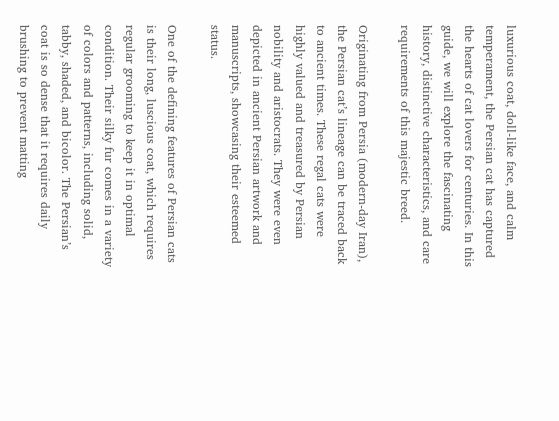luxurious coat, doll-like face, and calm temperament, the Persian cat has captured the hearts of cat lovers for centuries. In this guide, we will explore the fascinating history, distinctive characteristics, and care requirements of this majestic breed.

Originating from Persia (modern-day Iran), the Persian cat’s lineage can be traced back to ancient times. These regal cats were highly valued and treasured by Persian nobility and aristocrats. They were even depicted in ancient Persian artwork and manuscripts, showcasing their esteemed status.

One of the defining features of Persian cats is their long, luscious coat, which requires regular grooming to keep it in optimal condition. Their silky fur comes in a variety of colors and patterns, including solid, tabby, shaded, and bicolor. The Persian’s coat is so dense that it requires daily brushing to prevent matting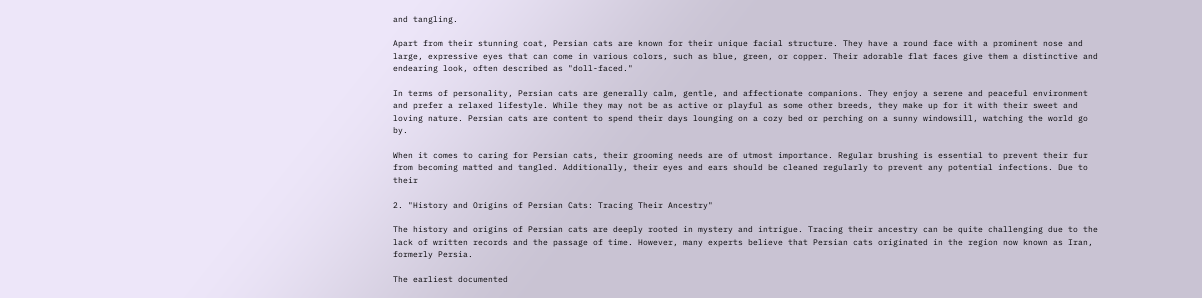and tangling.

Apart from their stunning coat, Persian cats are known for their unique facial structure. They have a round face with a prominent nose and large, expressive eyes that can come in various colors, such as blue, green, or copper. Their adorable flat faces give them a distinctive and endearing look, often described as "doll-faced."

In terms of personality, Persian cats are generally calm, gentle, and affectionate companions. They enjoy a serene and peaceful environment and prefer a relaxed lifestyle. While they may not be as active or playful as some other breeds, they make up for it with their sweet and loving nature. Persian cats are content to spend their days lounging on a cozy bed or perching on a sunny windowsill, watching the world go by.

When it comes to caring for Persian cats, their grooming needs are of utmost importance. Regular brushing is essential to prevent their fur from becoming matted and tangled. Additionally, their eyes and ears should be cleaned regularly to prevent any potential infections. Due to their

2. "History and Origins of Persian Cats: Tracing Their Ancestry"

The history and origins of Persian cats are deeply rooted in mystery and intrigue. Tracing their ancestry can be quite challenging due to the lack of written records and the passage of time. However, many experts believe that Persian cats originated in the region now known as Iran, formerly Persia.

The earliest documented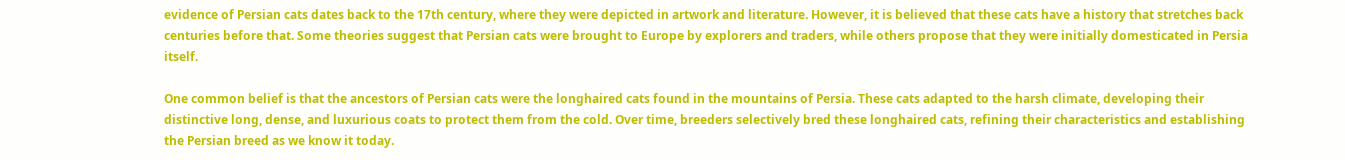evidence of Persian cats dates back to the 17th century, where they were depicted in artwork and literature. However, it is believed that these cats have a history that stretches back centuries before that. Some theories suggest that Persian cats were brought to Europe by explorers and traders, while others propose that they were initially domesticated in Persia itself.

One common belief is that the ancestors of Persian cats were the longhaired cats found in the mountains of Persia. These cats adapted to the harsh climate, developing their distinctive long, dense, and luxurious coats to protect them from the cold. Over time, breeders selectively bred these longhaired cats, refining their characteristics and establishing the Persian breed as we know it today.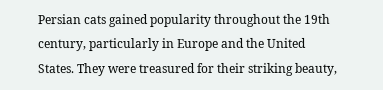Persian cats gained popularity throughout the 19th century, particularly in Europe and the United States. They were treasured for their striking beauty,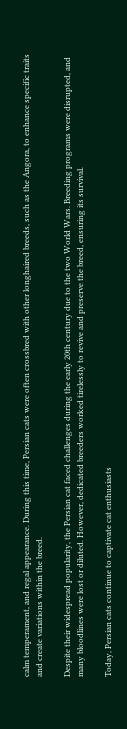calm temperament, and regal appearance. During this time, Persian cats were often crossbred with other longhaired breeds, such as the Angora, to enhance specific traits and create variations within the breed.

Despite their widespread popularity, the Persian cat faced challenges during the early 20th century due to the two World Wars. Breeding programs were disrupted, and many bloodlines were lost or diluted. However, dedicated breeders worked tirelessly to revive and preserve the breed, ensuring its survival.

Today, Persian cats continue to captivate cat enthusiasts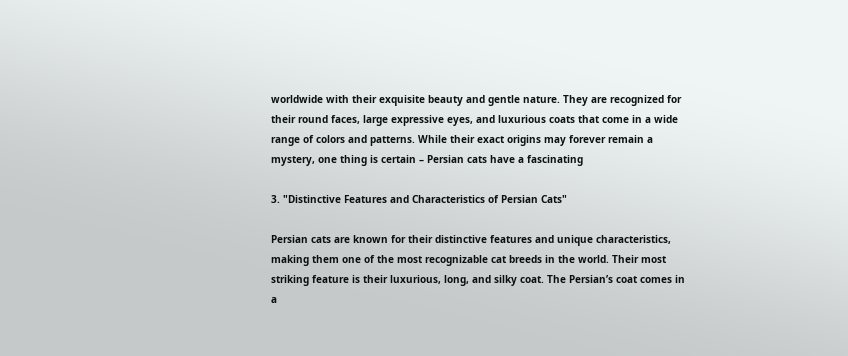worldwide with their exquisite beauty and gentle nature. They are recognized for their round faces, large expressive eyes, and luxurious coats that come in a wide range of colors and patterns. While their exact origins may forever remain a mystery, one thing is certain – Persian cats have a fascinating

3. "Distinctive Features and Characteristics of Persian Cats"

Persian cats are known for their distinctive features and unique characteristics, making them one of the most recognizable cat breeds in the world. Their most striking feature is their luxurious, long, and silky coat. The Persian’s coat comes in a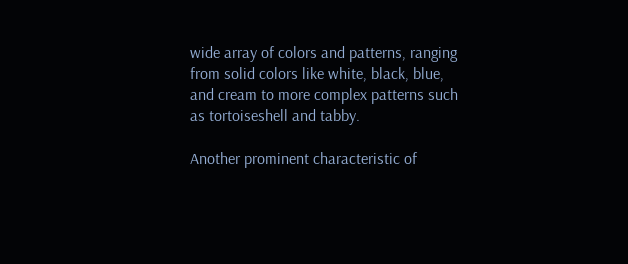wide array of colors and patterns, ranging from solid colors like white, black, blue, and cream to more complex patterns such as tortoiseshell and tabby.

Another prominent characteristic of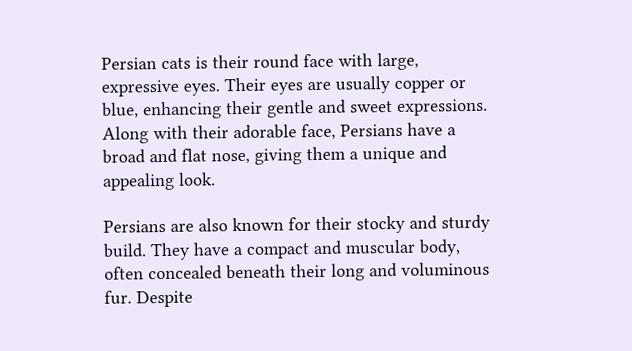Persian cats is their round face with large, expressive eyes. Their eyes are usually copper or blue, enhancing their gentle and sweet expressions. Along with their adorable face, Persians have a broad and flat nose, giving them a unique and appealing look.

Persians are also known for their stocky and sturdy build. They have a compact and muscular body, often concealed beneath their long and voluminous fur. Despite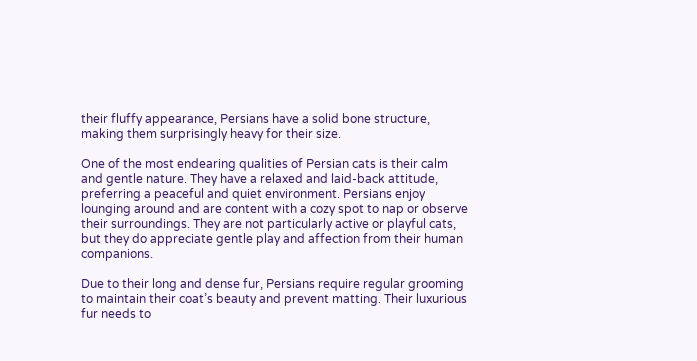their fluffy appearance, Persians have a solid bone structure, making them surprisingly heavy for their size.

One of the most endearing qualities of Persian cats is their calm and gentle nature. They have a relaxed and laid-back attitude, preferring a peaceful and quiet environment. Persians enjoy lounging around and are content with a cozy spot to nap or observe their surroundings. They are not particularly active or playful cats, but they do appreciate gentle play and affection from their human companions.

Due to their long and dense fur, Persians require regular grooming to maintain their coat’s beauty and prevent matting. Their luxurious fur needs to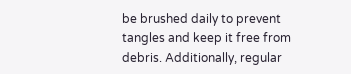be brushed daily to prevent tangles and keep it free from debris. Additionally, regular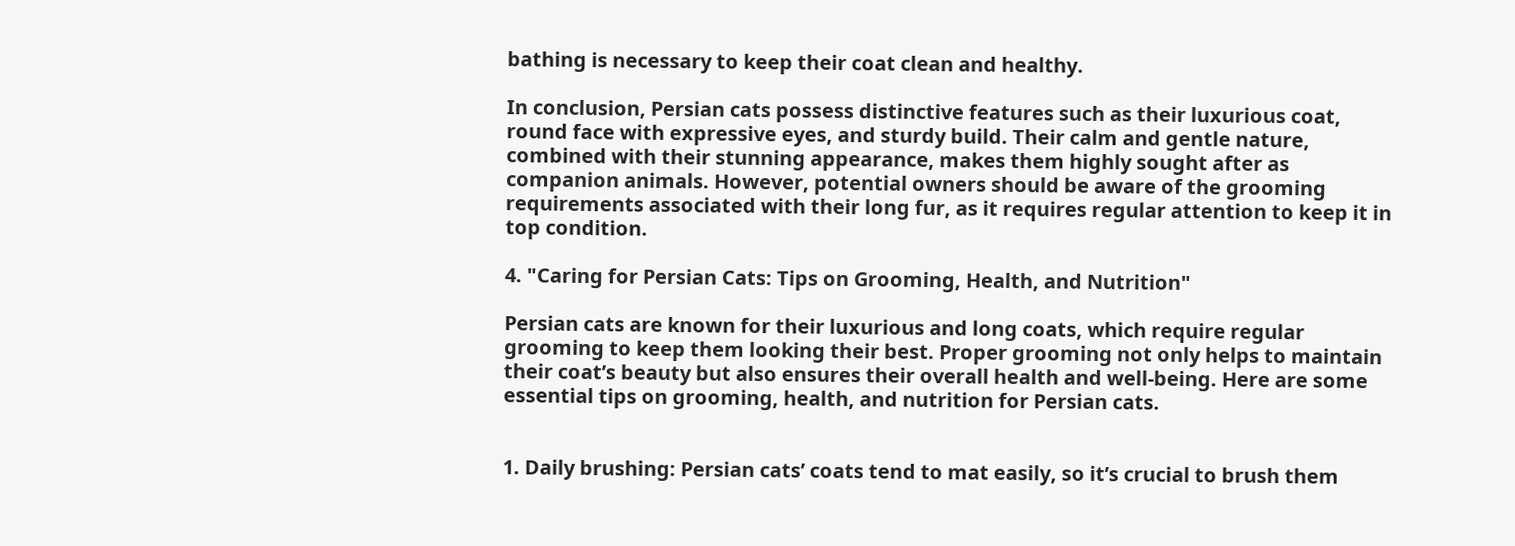bathing is necessary to keep their coat clean and healthy.

In conclusion, Persian cats possess distinctive features such as their luxurious coat, round face with expressive eyes, and sturdy build. Their calm and gentle nature, combined with their stunning appearance, makes them highly sought after as companion animals. However, potential owners should be aware of the grooming requirements associated with their long fur, as it requires regular attention to keep it in top condition.

4. "Caring for Persian Cats: Tips on Grooming, Health, and Nutrition"

Persian cats are known for their luxurious and long coats, which require regular grooming to keep them looking their best. Proper grooming not only helps to maintain their coat’s beauty but also ensures their overall health and well-being. Here are some essential tips on grooming, health, and nutrition for Persian cats.


1. Daily brushing: Persian cats’ coats tend to mat easily, so it’s crucial to brush them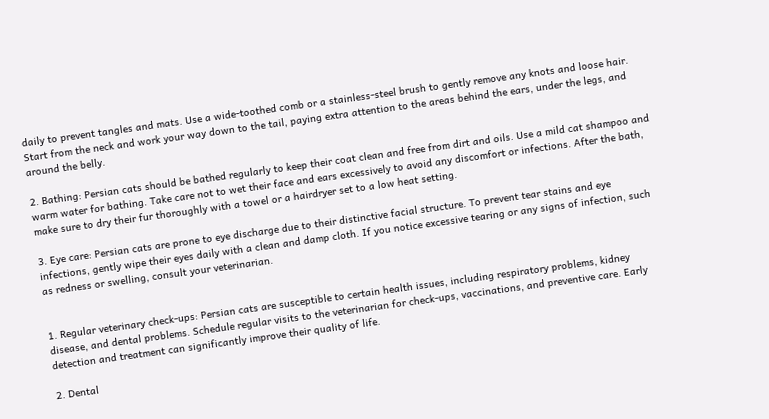daily to prevent tangles and mats. Use a wide-toothed comb or a stainless-steel brush to gently remove any knots and loose hair. Start from the neck and work your way down to the tail, paying extra attention to the areas behind the ears, under the legs, and around the belly.

2. Bathing: Persian cats should be bathed regularly to keep their coat clean and free from dirt and oils. Use a mild cat shampoo and warm water for bathing. Take care not to wet their face and ears excessively to avoid any discomfort or infections. After the bath, make sure to dry their fur thoroughly with a towel or a hairdryer set to a low heat setting.

3. Eye care: Persian cats are prone to eye discharge due to their distinctive facial structure. To prevent tear stains and eye infections, gently wipe their eyes daily with a clean and damp cloth. If you notice excessive tearing or any signs of infection, such as redness or swelling, consult your veterinarian.


1. Regular veterinary check-ups: Persian cats are susceptible to certain health issues, including respiratory problems, kidney disease, and dental problems. Schedule regular visits to the veterinarian for check-ups, vaccinations, and preventive care. Early detection and treatment can significantly improve their quality of life.

2. Dental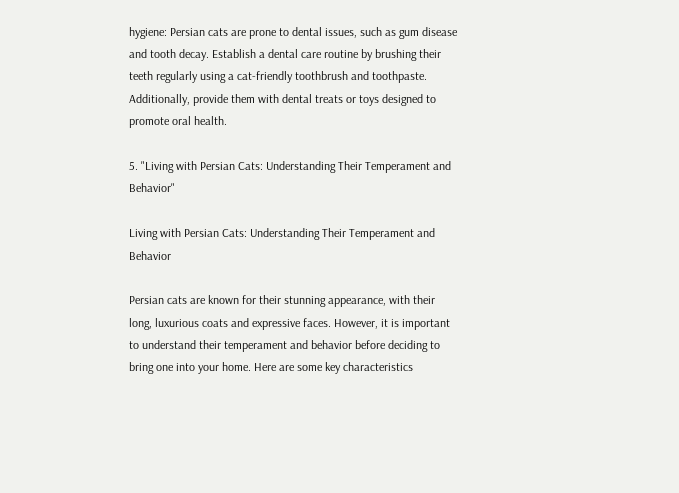hygiene: Persian cats are prone to dental issues, such as gum disease and tooth decay. Establish a dental care routine by brushing their teeth regularly using a cat-friendly toothbrush and toothpaste. Additionally, provide them with dental treats or toys designed to promote oral health.

5. "Living with Persian Cats: Understanding Their Temperament and Behavior"

Living with Persian Cats: Understanding Their Temperament and Behavior

Persian cats are known for their stunning appearance, with their long, luxurious coats and expressive faces. However, it is important to understand their temperament and behavior before deciding to bring one into your home. Here are some key characteristics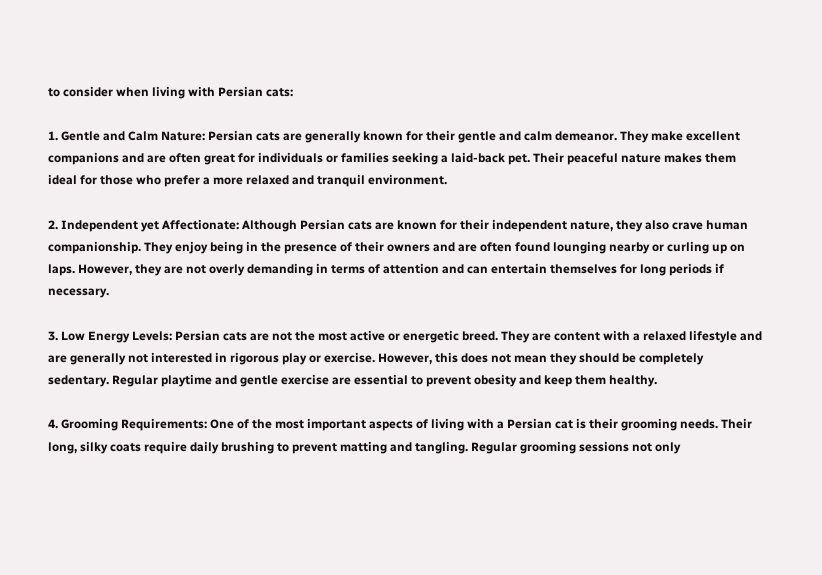to consider when living with Persian cats:

1. Gentle and Calm Nature: Persian cats are generally known for their gentle and calm demeanor. They make excellent companions and are often great for individuals or families seeking a laid-back pet. Their peaceful nature makes them ideal for those who prefer a more relaxed and tranquil environment.

2. Independent yet Affectionate: Although Persian cats are known for their independent nature, they also crave human companionship. They enjoy being in the presence of their owners and are often found lounging nearby or curling up on laps. However, they are not overly demanding in terms of attention and can entertain themselves for long periods if necessary.

3. Low Energy Levels: Persian cats are not the most active or energetic breed. They are content with a relaxed lifestyle and are generally not interested in rigorous play or exercise. However, this does not mean they should be completely sedentary. Regular playtime and gentle exercise are essential to prevent obesity and keep them healthy.

4. Grooming Requirements: One of the most important aspects of living with a Persian cat is their grooming needs. Their long, silky coats require daily brushing to prevent matting and tangling. Regular grooming sessions not only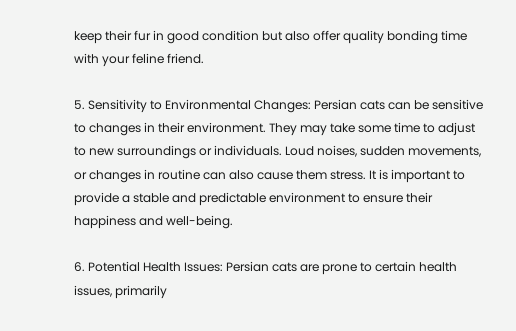keep their fur in good condition but also offer quality bonding time with your feline friend.

5. Sensitivity to Environmental Changes: Persian cats can be sensitive to changes in their environment. They may take some time to adjust to new surroundings or individuals. Loud noises, sudden movements, or changes in routine can also cause them stress. It is important to provide a stable and predictable environment to ensure their happiness and well-being.

6. Potential Health Issues: Persian cats are prone to certain health issues, primarily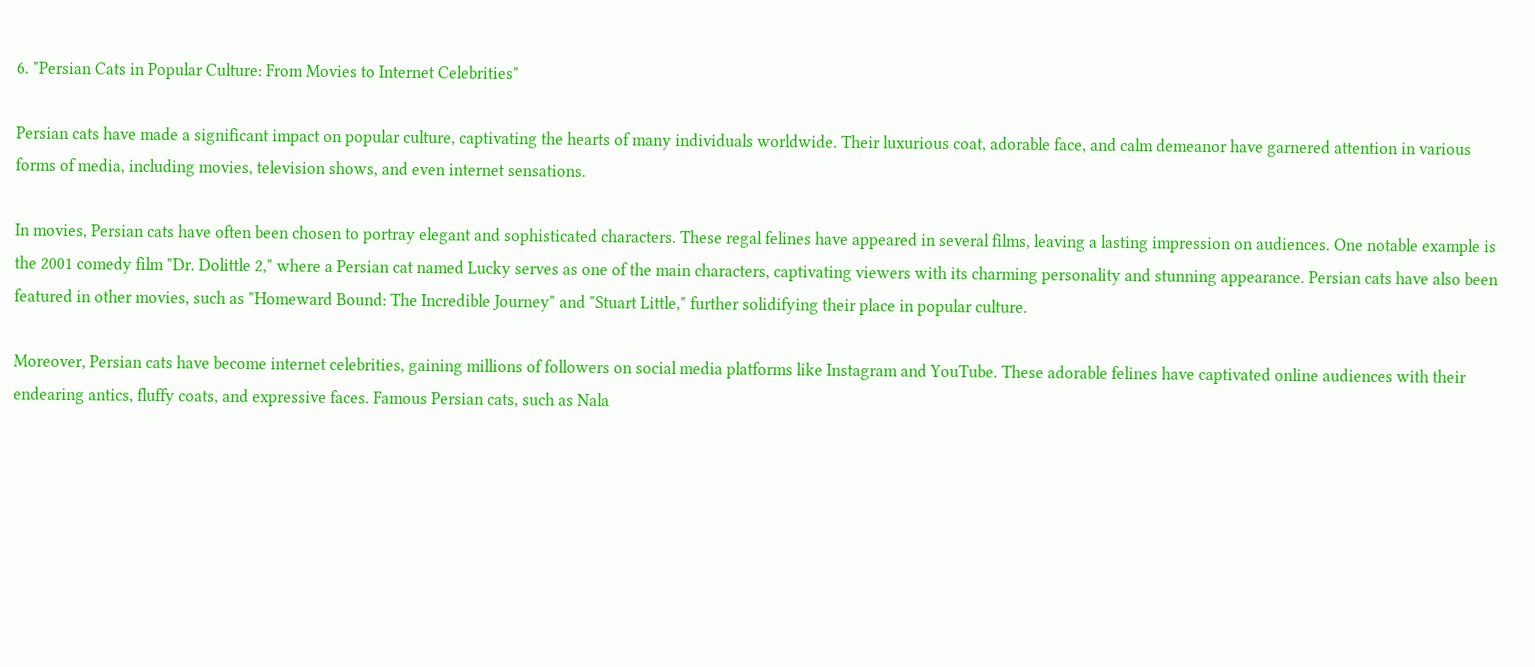6. "Persian Cats in Popular Culture: From Movies to Internet Celebrities"

Persian cats have made a significant impact on popular culture, captivating the hearts of many individuals worldwide. Their luxurious coat, adorable face, and calm demeanor have garnered attention in various forms of media, including movies, television shows, and even internet sensations.

In movies, Persian cats have often been chosen to portray elegant and sophisticated characters. These regal felines have appeared in several films, leaving a lasting impression on audiences. One notable example is the 2001 comedy film "Dr. Dolittle 2," where a Persian cat named Lucky serves as one of the main characters, captivating viewers with its charming personality and stunning appearance. Persian cats have also been featured in other movies, such as "Homeward Bound: The Incredible Journey" and "Stuart Little," further solidifying their place in popular culture.

Moreover, Persian cats have become internet celebrities, gaining millions of followers on social media platforms like Instagram and YouTube. These adorable felines have captivated online audiences with their endearing antics, fluffy coats, and expressive faces. Famous Persian cats, such as Nala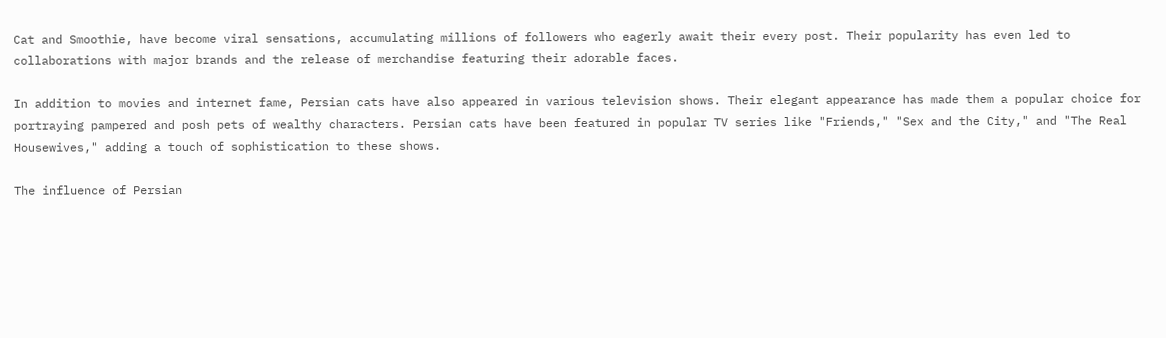Cat and Smoothie, have become viral sensations, accumulating millions of followers who eagerly await their every post. Their popularity has even led to collaborations with major brands and the release of merchandise featuring their adorable faces.

In addition to movies and internet fame, Persian cats have also appeared in various television shows. Their elegant appearance has made them a popular choice for portraying pampered and posh pets of wealthy characters. Persian cats have been featured in popular TV series like "Friends," "Sex and the City," and "The Real Housewives," adding a touch of sophistication to these shows.

The influence of Persian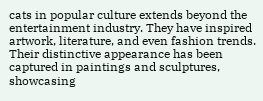cats in popular culture extends beyond the entertainment industry. They have inspired artwork, literature, and even fashion trends. Their distinctive appearance has been captured in paintings and sculptures, showcasing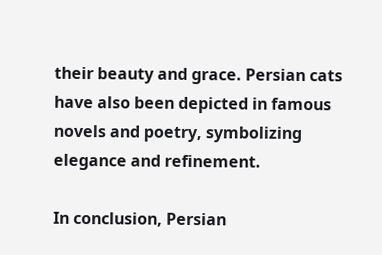their beauty and grace. Persian cats have also been depicted in famous novels and poetry, symbolizing elegance and refinement.

In conclusion, Persian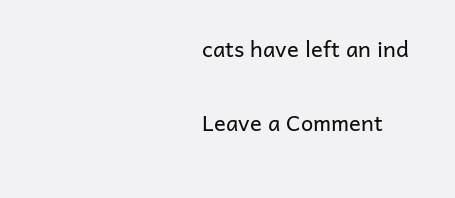cats have left an ind

Leave a Comment